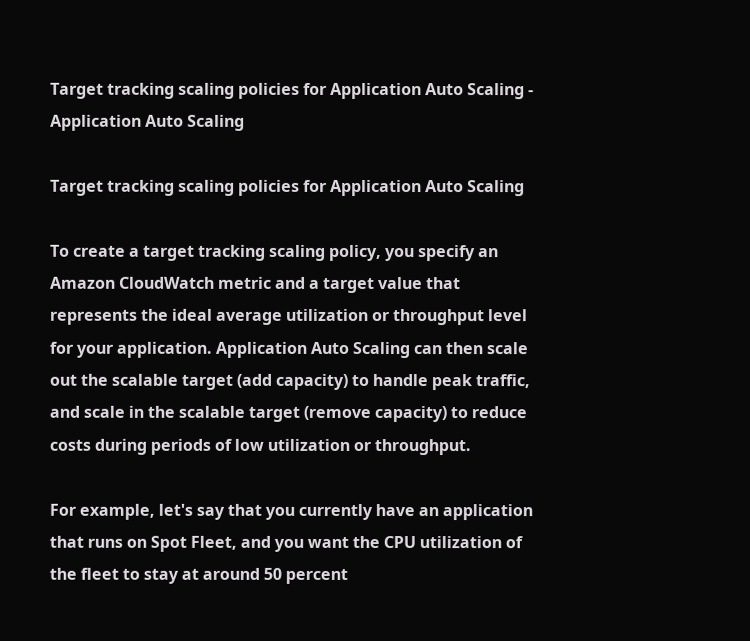Target tracking scaling policies for Application Auto Scaling - Application Auto Scaling

Target tracking scaling policies for Application Auto Scaling

To create a target tracking scaling policy, you specify an Amazon CloudWatch metric and a target value that represents the ideal average utilization or throughput level for your application. Application Auto Scaling can then scale out the scalable target (add capacity) to handle peak traffic, and scale in the scalable target (remove capacity) to reduce costs during periods of low utilization or throughput.

For example, let's say that you currently have an application that runs on Spot Fleet, and you want the CPU utilization of the fleet to stay at around 50 percent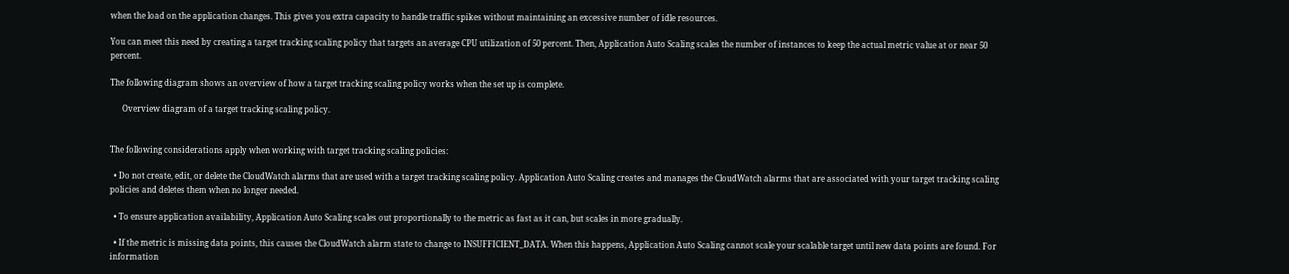when the load on the application changes. This gives you extra capacity to handle traffic spikes without maintaining an excessive number of idle resources.

You can meet this need by creating a target tracking scaling policy that targets an average CPU utilization of 50 percent. Then, Application Auto Scaling scales the number of instances to keep the actual metric value at or near 50 percent.

The following diagram shows an overview of how a target tracking scaling policy works when the set up is complete.

      Overview diagram of a target tracking scaling policy.


The following considerations apply when working with target tracking scaling policies:

  • Do not create, edit, or delete the CloudWatch alarms that are used with a target tracking scaling policy. Application Auto Scaling creates and manages the CloudWatch alarms that are associated with your target tracking scaling policies and deletes them when no longer needed.

  • To ensure application availability, Application Auto Scaling scales out proportionally to the metric as fast as it can, but scales in more gradually.

  • If the metric is missing data points, this causes the CloudWatch alarm state to change to INSUFFICIENT_DATA. When this happens, Application Auto Scaling cannot scale your scalable target until new data points are found. For information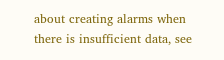about creating alarms when there is insufficient data, see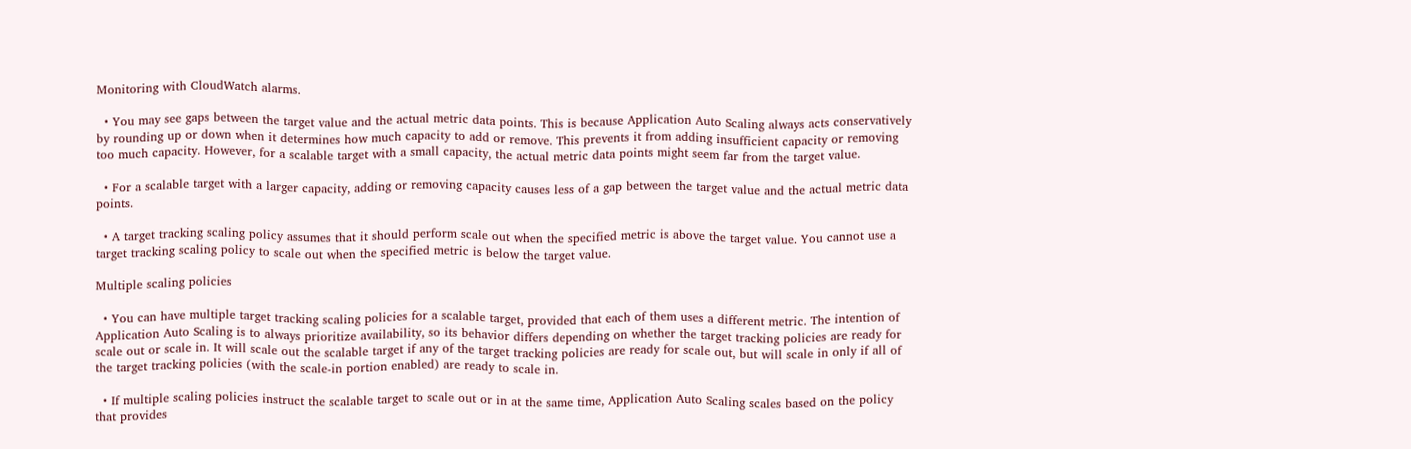Monitoring with CloudWatch alarms.

  • You may see gaps between the target value and the actual metric data points. This is because Application Auto Scaling always acts conservatively by rounding up or down when it determines how much capacity to add or remove. This prevents it from adding insufficient capacity or removing too much capacity. However, for a scalable target with a small capacity, the actual metric data points might seem far from the target value.

  • For a scalable target with a larger capacity, adding or removing capacity causes less of a gap between the target value and the actual metric data points.

  • A target tracking scaling policy assumes that it should perform scale out when the specified metric is above the target value. You cannot use a target tracking scaling policy to scale out when the specified metric is below the target value.

Multiple scaling policies

  • You can have multiple target tracking scaling policies for a scalable target, provided that each of them uses a different metric. The intention of Application Auto Scaling is to always prioritize availability, so its behavior differs depending on whether the target tracking policies are ready for scale out or scale in. It will scale out the scalable target if any of the target tracking policies are ready for scale out, but will scale in only if all of the target tracking policies (with the scale-in portion enabled) are ready to scale in.

  • If multiple scaling policies instruct the scalable target to scale out or in at the same time, Application Auto Scaling scales based on the policy that provides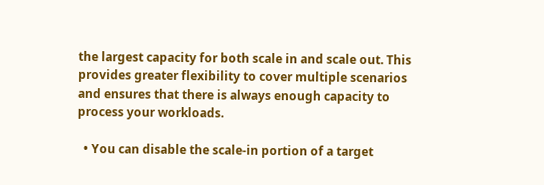the largest capacity for both scale in and scale out. This provides greater flexibility to cover multiple scenarios and ensures that there is always enough capacity to process your workloads.

  • You can disable the scale-in portion of a target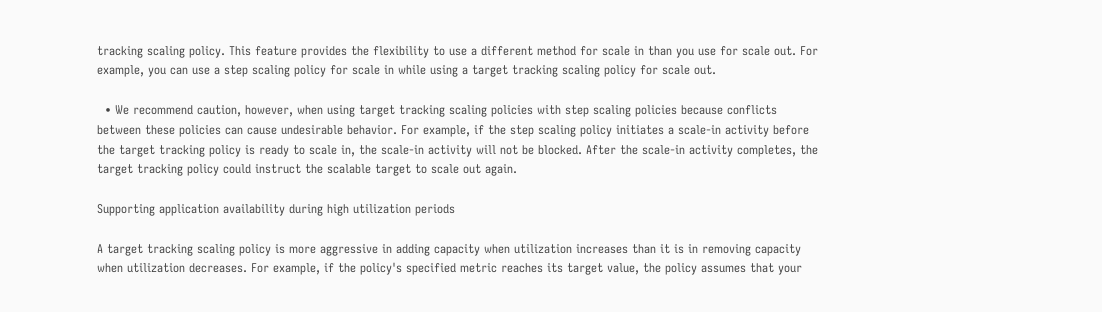tracking scaling policy. This feature provides the flexibility to use a different method for scale in than you use for scale out. For example, you can use a step scaling policy for scale in while using a target tracking scaling policy for scale out.

  • We recommend caution, however, when using target tracking scaling policies with step scaling policies because conflicts between these policies can cause undesirable behavior. For example, if the step scaling policy initiates a scale-in activity before the target tracking policy is ready to scale in, the scale-in activity will not be blocked. After the scale-in activity completes, the target tracking policy could instruct the scalable target to scale out again.

Supporting application availability during high utilization periods

A target tracking scaling policy is more aggressive in adding capacity when utilization increases than it is in removing capacity when utilization decreases. For example, if the policy's specified metric reaches its target value, the policy assumes that your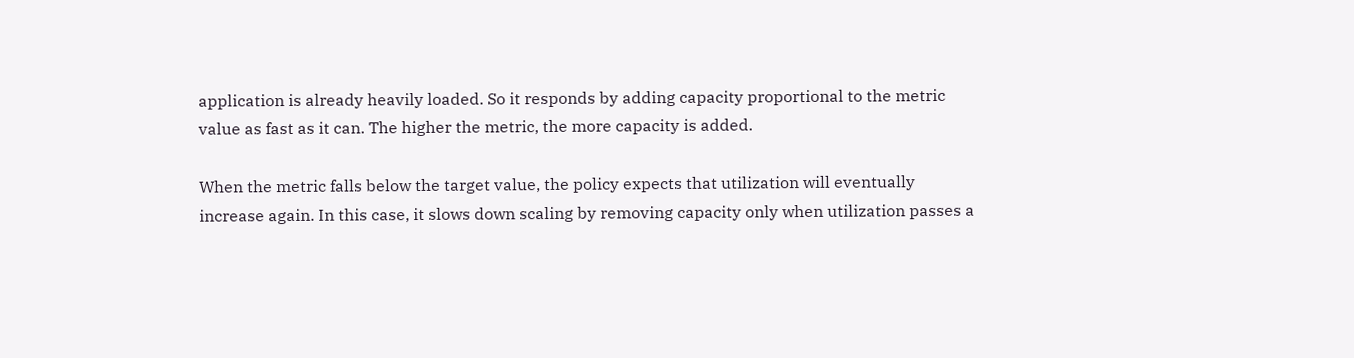application is already heavily loaded. So it responds by adding capacity proportional to the metric value as fast as it can. The higher the metric, the more capacity is added.

When the metric falls below the target value, the policy expects that utilization will eventually increase again. In this case, it slows down scaling by removing capacity only when utilization passes a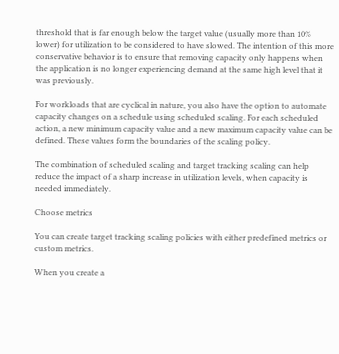threshold that is far enough below the target value (usually more than 10% lower) for utilization to be considered to have slowed. The intention of this more conservative behavior is to ensure that removing capacity only happens when the application is no longer experiencing demand at the same high level that it was previously.

For workloads that are cyclical in nature, you also have the option to automate capacity changes on a schedule using scheduled scaling. For each scheduled action, a new minimum capacity value and a new maximum capacity value can be defined. These values form the boundaries of the scaling policy.

The combination of scheduled scaling and target tracking scaling can help reduce the impact of a sharp increase in utilization levels, when capacity is needed immediately.

Choose metrics

You can create target tracking scaling policies with either predefined metrics or custom metrics.

When you create a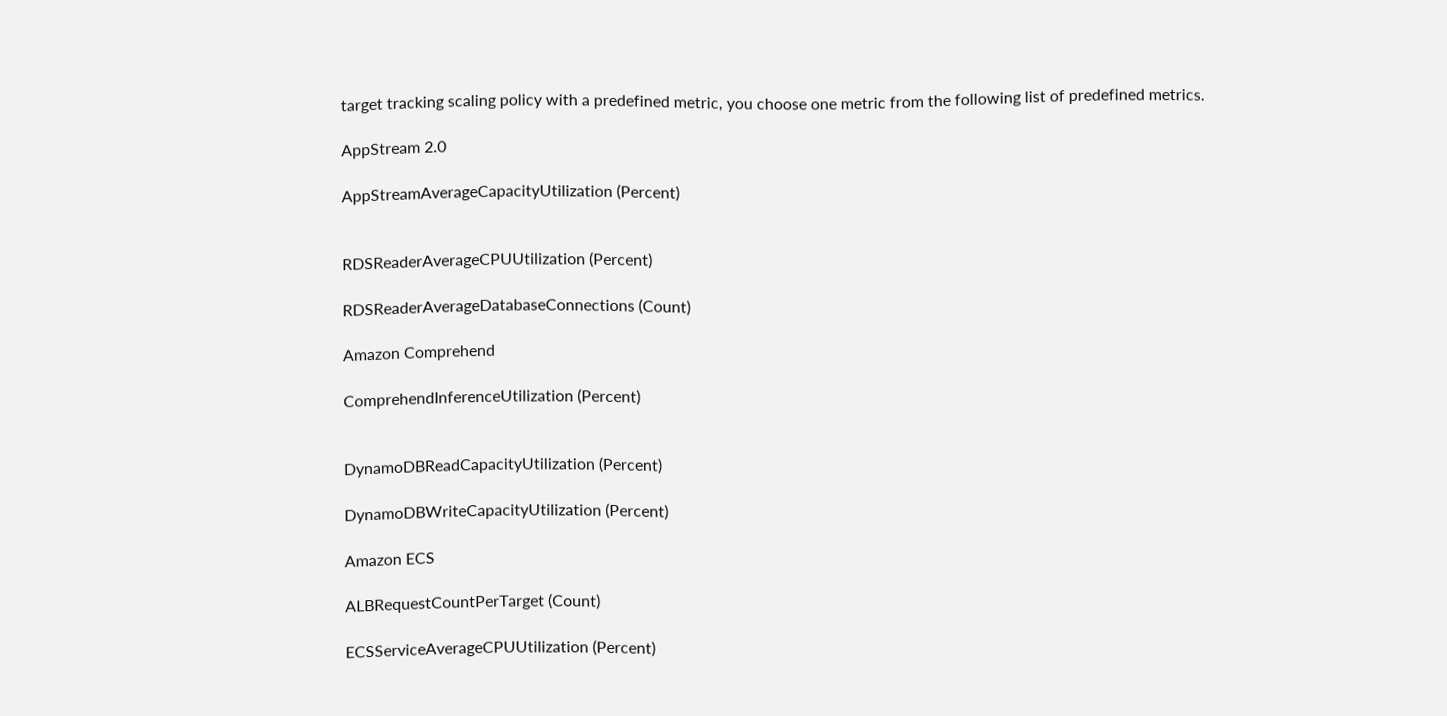target tracking scaling policy with a predefined metric, you choose one metric from the following list of predefined metrics.

AppStream 2.0

AppStreamAverageCapacityUtilization (Percent)


RDSReaderAverageCPUUtilization (Percent)

RDSReaderAverageDatabaseConnections (Count)

Amazon Comprehend

ComprehendInferenceUtilization (Percent)


DynamoDBReadCapacityUtilization (Percent)

DynamoDBWriteCapacityUtilization (Percent)

Amazon ECS

ALBRequestCountPerTarget (Count)

ECSServiceAverageCPUUtilization (Percent)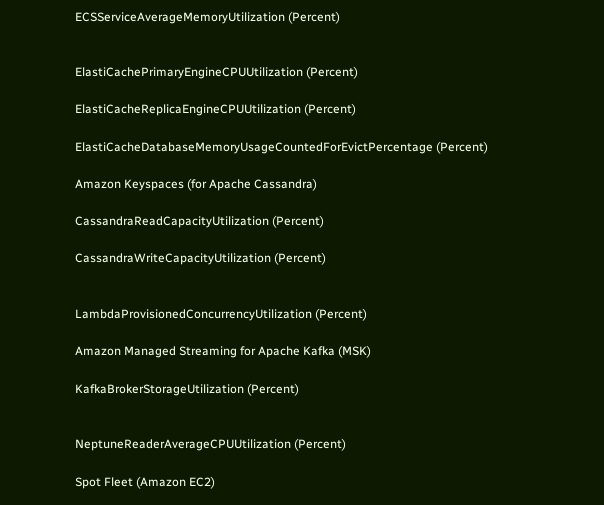ECSServiceAverageMemoryUtilization (Percent)


ElastiCachePrimaryEngineCPUUtilization (Percent)

ElastiCacheReplicaEngineCPUUtilization (Percent)

ElastiCacheDatabaseMemoryUsageCountedForEvictPercentage (Percent)

Amazon Keyspaces (for Apache Cassandra)

CassandraReadCapacityUtilization (Percent)

CassandraWriteCapacityUtilization (Percent)


LambdaProvisionedConcurrencyUtilization (Percent)

Amazon Managed Streaming for Apache Kafka (MSK)

KafkaBrokerStorageUtilization (Percent)


NeptuneReaderAverageCPUUtilization (Percent)

Spot Fleet (Amazon EC2)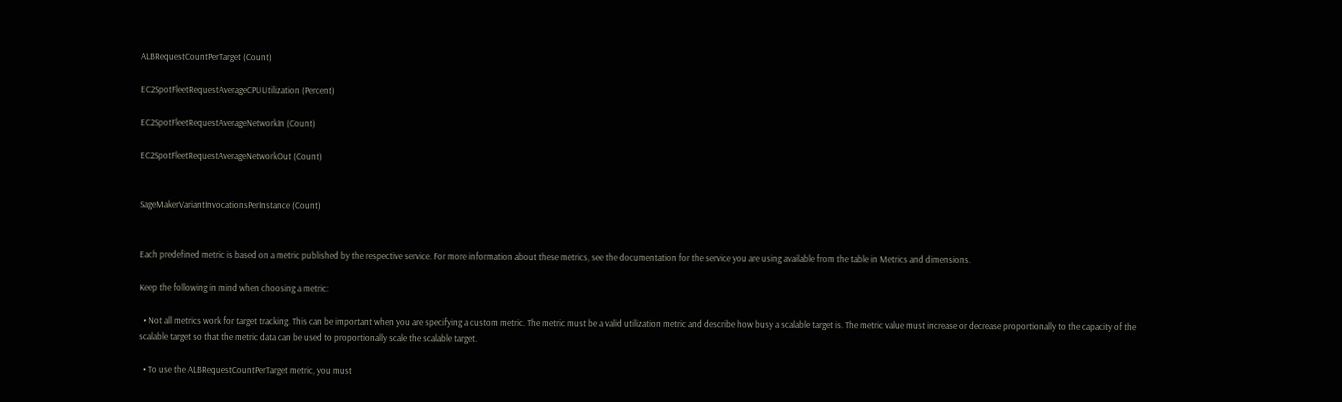ALBRequestCountPerTarget (Count)

EC2SpotFleetRequestAverageCPUUtilization (Percent)

EC2SpotFleetRequestAverageNetworkIn (Count)

EC2SpotFleetRequestAverageNetworkOut (Count)


SageMakerVariantInvocationsPerInstance (Count)


Each predefined metric is based on a metric published by the respective service. For more information about these metrics, see the documentation for the service you are using available from the table in Metrics and dimensions.

Keep the following in mind when choosing a metric:

  • Not all metrics work for target tracking. This can be important when you are specifying a custom metric. The metric must be a valid utilization metric and describe how busy a scalable target is. The metric value must increase or decrease proportionally to the capacity of the scalable target so that the metric data can be used to proportionally scale the scalable target.

  • To use the ALBRequestCountPerTarget metric, you must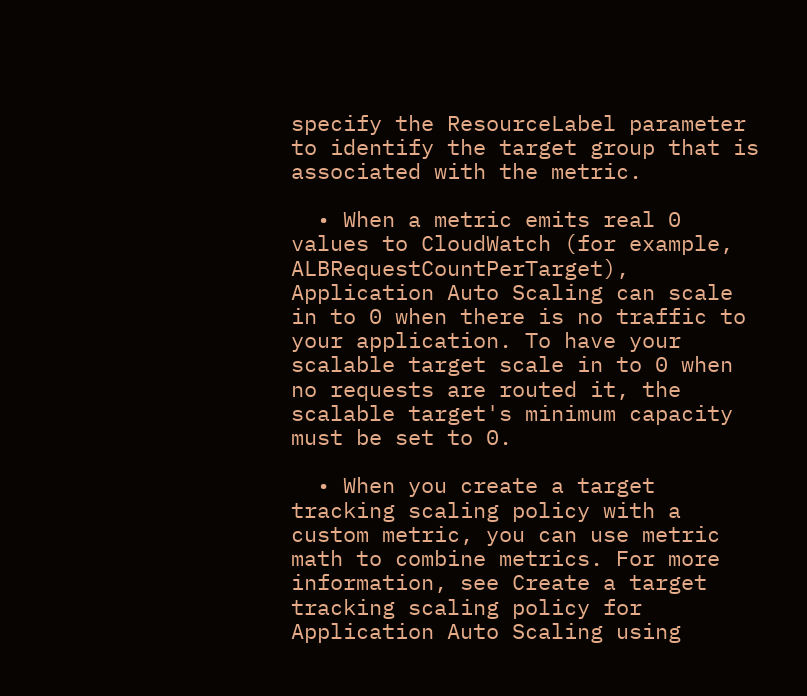specify the ResourceLabel parameter to identify the target group that is associated with the metric.

  • When a metric emits real 0 values to CloudWatch (for example, ALBRequestCountPerTarget), Application Auto Scaling can scale in to 0 when there is no traffic to your application. To have your scalable target scale in to 0 when no requests are routed it, the scalable target's minimum capacity must be set to 0.

  • When you create a target tracking scaling policy with a custom metric, you can use metric math to combine metrics. For more information, see Create a target tracking scaling policy for Application Auto Scaling using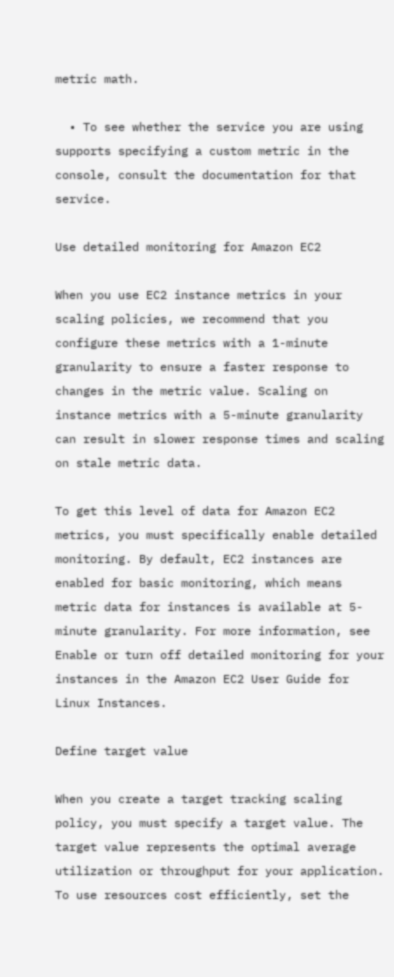metric math.

  • To see whether the service you are using supports specifying a custom metric in the console, consult the documentation for that service.

Use detailed monitoring for Amazon EC2

When you use EC2 instance metrics in your scaling policies, we recommend that you configure these metrics with a 1-minute granularity to ensure a faster response to changes in the metric value. Scaling on instance metrics with a 5-minute granularity can result in slower response times and scaling on stale metric data.

To get this level of data for Amazon EC2 metrics, you must specifically enable detailed monitoring. By default, EC2 instances are enabled for basic monitoring, which means metric data for instances is available at 5-minute granularity. For more information, see Enable or turn off detailed monitoring for your instances in the Amazon EC2 User Guide for Linux Instances.

Define target value

When you create a target tracking scaling policy, you must specify a target value. The target value represents the optimal average utilization or throughput for your application. To use resources cost efficiently, set the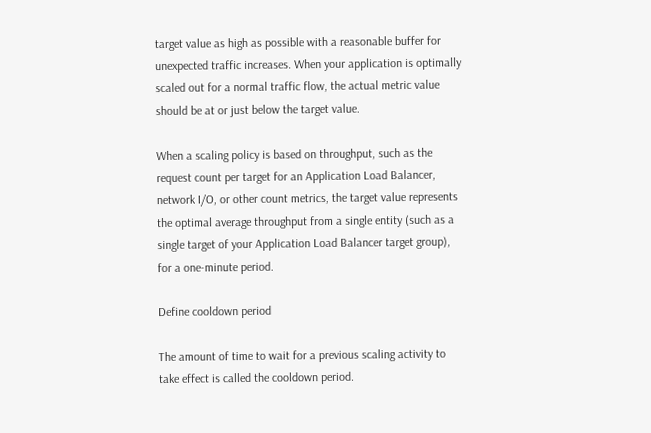target value as high as possible with a reasonable buffer for unexpected traffic increases. When your application is optimally scaled out for a normal traffic flow, the actual metric value should be at or just below the target value.

When a scaling policy is based on throughput, such as the request count per target for an Application Load Balancer, network I/O, or other count metrics, the target value represents the optimal average throughput from a single entity (such as a single target of your Application Load Balancer target group), for a one-minute period.

Define cooldown period

The amount of time to wait for a previous scaling activity to take effect is called the cooldown period.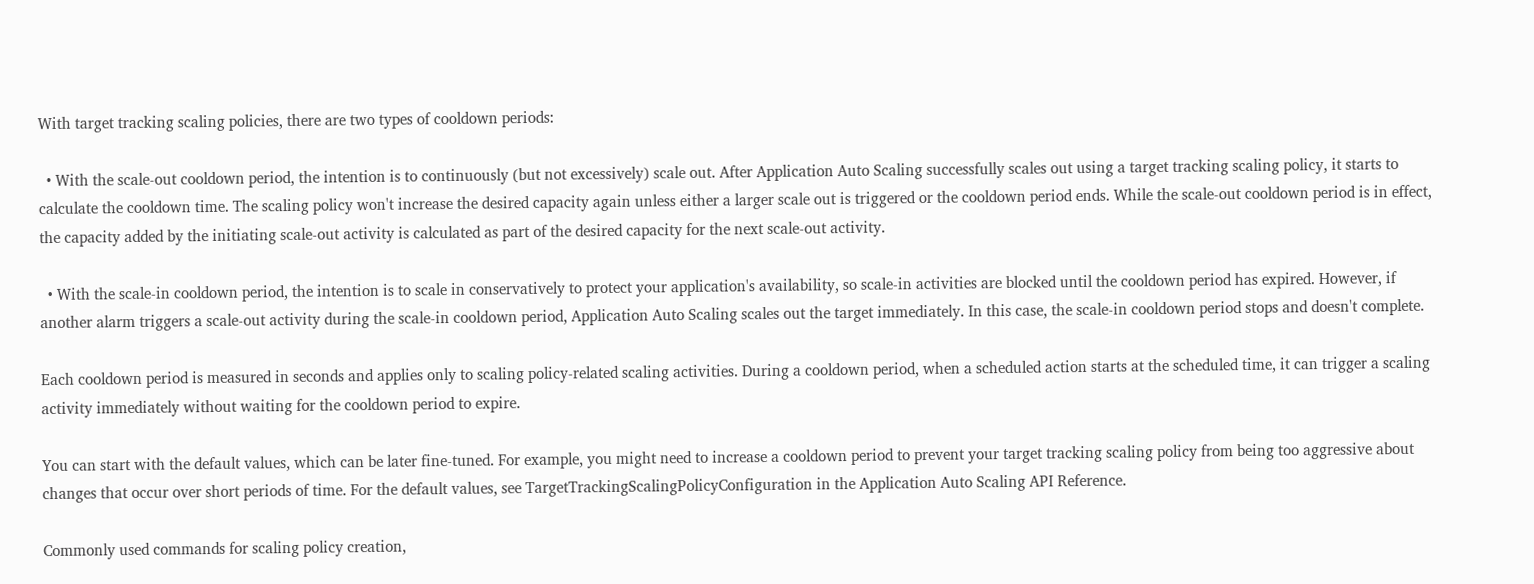With target tracking scaling policies, there are two types of cooldown periods:

  • With the scale-out cooldown period, the intention is to continuously (but not excessively) scale out. After Application Auto Scaling successfully scales out using a target tracking scaling policy, it starts to calculate the cooldown time. The scaling policy won't increase the desired capacity again unless either a larger scale out is triggered or the cooldown period ends. While the scale-out cooldown period is in effect, the capacity added by the initiating scale-out activity is calculated as part of the desired capacity for the next scale-out activity.

  • With the scale-in cooldown period, the intention is to scale in conservatively to protect your application's availability, so scale-in activities are blocked until the cooldown period has expired. However, if another alarm triggers a scale-out activity during the scale-in cooldown period, Application Auto Scaling scales out the target immediately. In this case, the scale-in cooldown period stops and doesn't complete.

Each cooldown period is measured in seconds and applies only to scaling policy-related scaling activities. During a cooldown period, when a scheduled action starts at the scheduled time, it can trigger a scaling activity immediately without waiting for the cooldown period to expire.

You can start with the default values, which can be later fine-tuned. For example, you might need to increase a cooldown period to prevent your target tracking scaling policy from being too aggressive about changes that occur over short periods of time. For the default values, see TargetTrackingScalingPolicyConfiguration in the Application Auto Scaling API Reference.

Commonly used commands for scaling policy creation,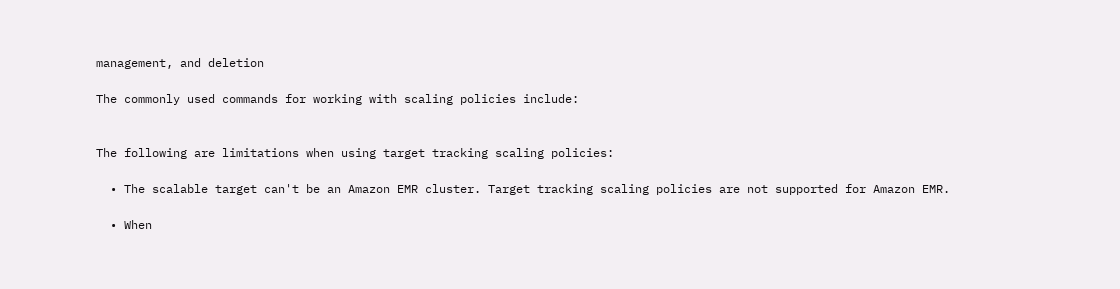management, and deletion

The commonly used commands for working with scaling policies include:


The following are limitations when using target tracking scaling policies:

  • The scalable target can't be an Amazon EMR cluster. Target tracking scaling policies are not supported for Amazon EMR.

  • When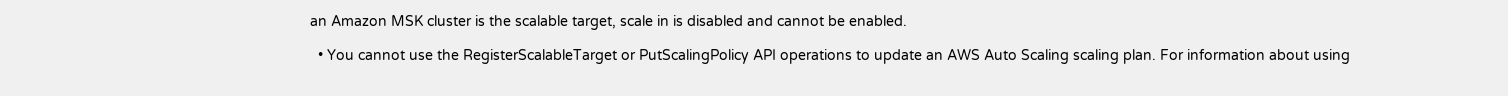an Amazon MSK cluster is the scalable target, scale in is disabled and cannot be enabled.

  • You cannot use the RegisterScalableTarget or PutScalingPolicy API operations to update an AWS Auto Scaling scaling plan. For information about using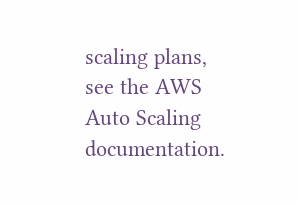scaling plans, see the AWS Auto Scaling documentation.